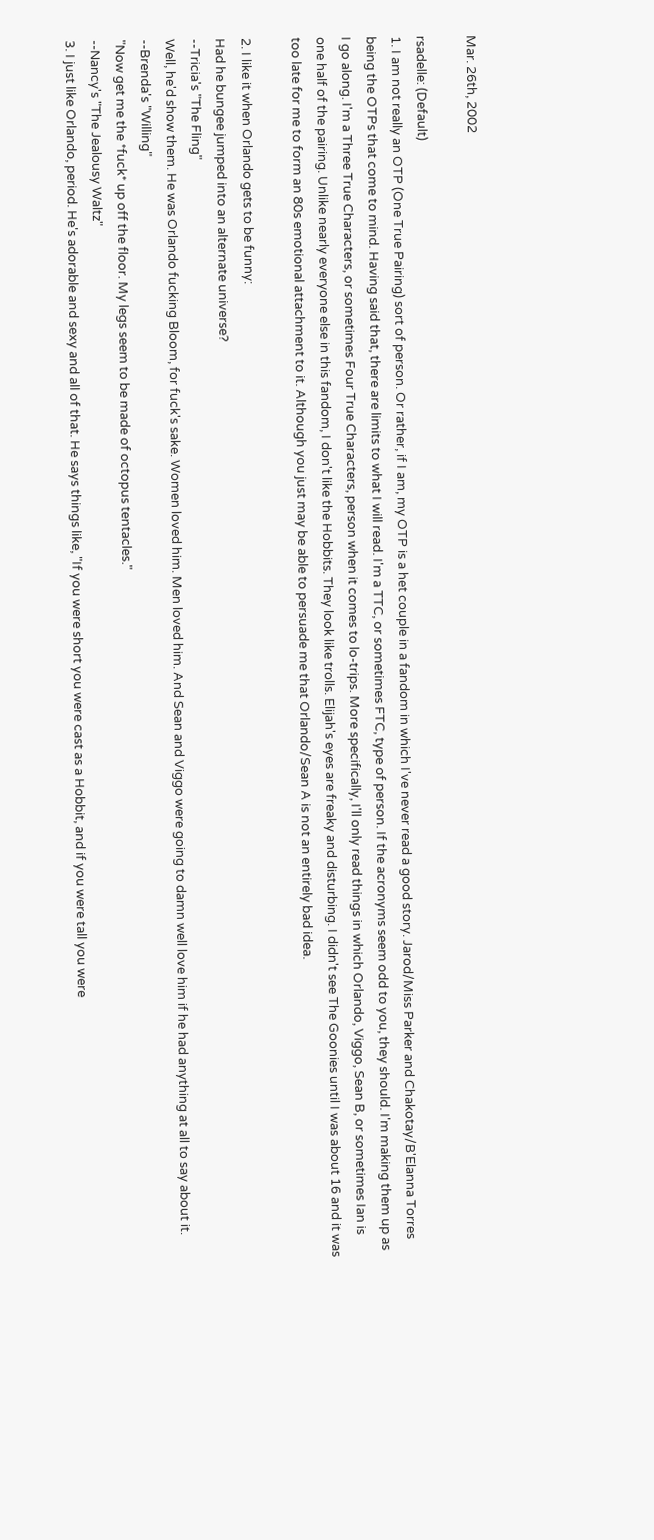Mar. 26th, 2002

rsadelle: (Default)
1. I am not really an OTP (One True Pairing) sort of person. Or rather, if I am, my OTP is a het couple in a fandom in which I've never read a good story. Jarod/Miss Parker and Chakotay/B'Elanna Torres being the OTPs that come to mind. Having said that, there are limits to what I will read. I'm a TTC, or sometimes FTC, type of person. If the acronyms seem odd to you, they should. I'm making them up as I go along. I'm a Three True Characters, or sometimes Four True Characters, person when it comes to lo-trips. More specifically, I'll only read things in which Orlando, Viggo, Sean B, or sometimes Ian is one half of the pairing. Unlike nearly everyone else in this fandom, I don't like the Hobbits. They look like trolls. Elijah's eyes are freaky and disturbing. I didn't see The Goonies until I was about 16 and it was too late for me to form an 80s emotional attachment to it. Although you just may be able to persuade me that Orlando/Sean A is not an entirely bad idea.

2. I like it when Orlando gets to be funny:
Had he bungee jumped into an alternate universe?
--Tricia's "The Fling"
Well, he'd show them. He was Orlando fucking Bloom, for fuck's sake. Women loved him. Men loved him. And Sean and Viggo were going to damn well love him if he had anything at all to say about it.
--Brenda's "Willing"
"Now get me the *fuck* up off the floor. My legs seem to be made of octopus tentacles."
--Nancy's "The Jealousy Waltz"
3. I just like Orlando, period. He's adorable and sexy and all of that. He says things like, "If you were short you were cast as a Hobbit, and if you were tall you were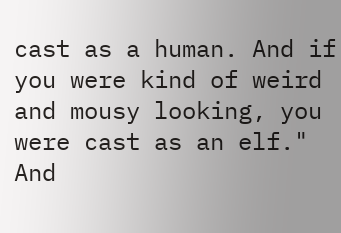cast as a human. And if you were kind of weird and mousy looking, you were cast as an elf." And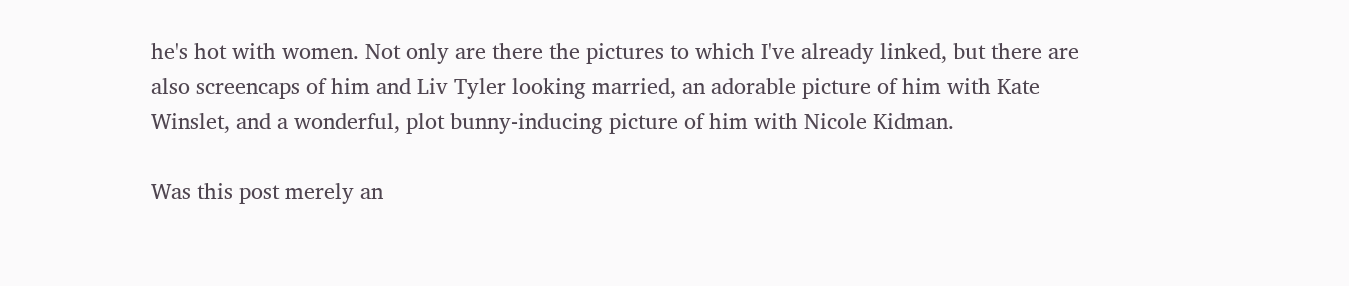he's hot with women. Not only are there the pictures to which I've already linked, but there are also screencaps of him and Liv Tyler looking married, an adorable picture of him with Kate Winslet, and a wonderful, plot bunny-inducing picture of him with Nicole Kidman.

Was this post merely an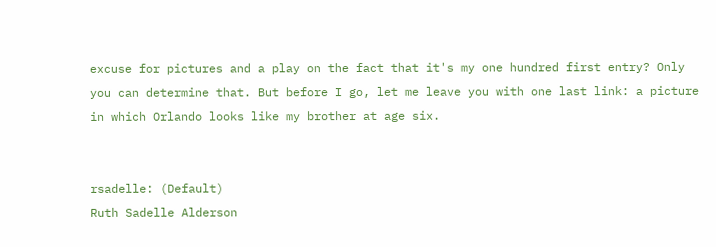excuse for pictures and a play on the fact that it's my one hundred first entry? Only you can determine that. But before I go, let me leave you with one last link: a picture in which Orlando looks like my brother at age six.


rsadelle: (Default)
Ruth Sadelle Alderson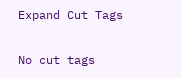Expand Cut Tags

No cut tags